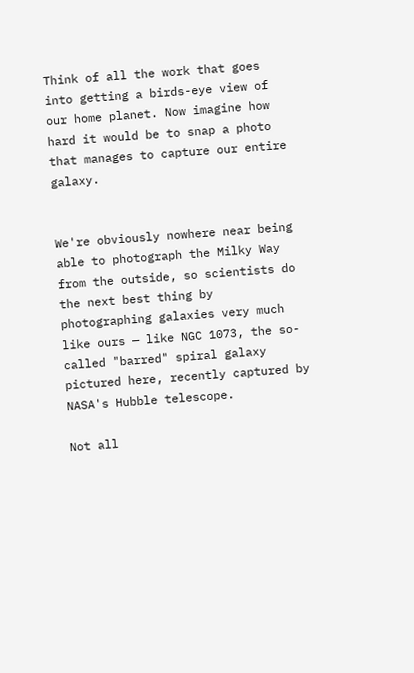Think of all the work that goes into getting a birds-eye view of our home planet. Now imagine how hard it would be to snap a photo that manages to capture our entire galaxy.


We're obviously nowhere near being able to photograph the Milky Way from the outside, so scientists do the next best thing by photographing galaxies very much like ours — like NGC 1073, the so-called "barred" spiral galaxy pictured here, recently captured by NASA's Hubble telescope.

Not all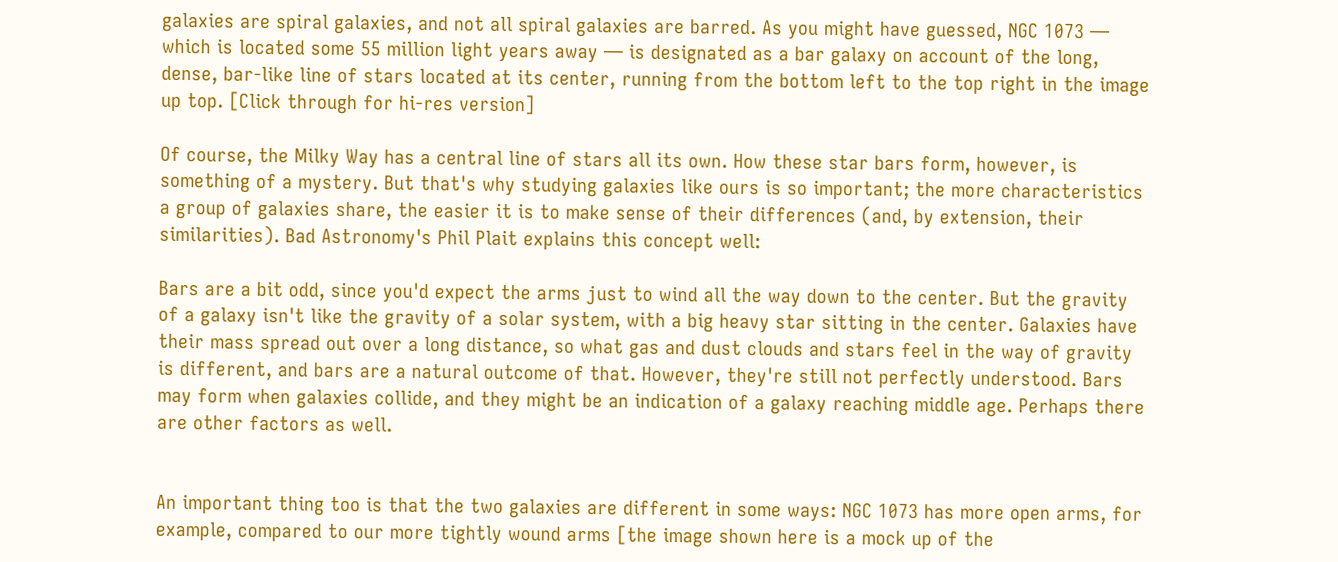galaxies are spiral galaxies, and not all spiral galaxies are barred. As you might have guessed, NGC 1073 — which is located some 55 million light years away — is designated as a bar galaxy on account of the long, dense, bar-like line of stars located at its center, running from the bottom left to the top right in the image up top. [Click through for hi-res version]

Of course, the Milky Way has a central line of stars all its own. How these star bars form, however, is something of a mystery. But that's why studying galaxies like ours is so important; the more characteristics a group of galaxies share, the easier it is to make sense of their differences (and, by extension, their similarities). Bad Astronomy's Phil Plait explains this concept well:

Bars are a bit odd, since you'd expect the arms just to wind all the way down to the center. But the gravity of a galaxy isn't like the gravity of a solar system, with a big heavy star sitting in the center. Galaxies have their mass spread out over a long distance, so what gas and dust clouds and stars feel in the way of gravity is different, and bars are a natural outcome of that. However, they're still not perfectly understood. Bars may form when galaxies collide, and they might be an indication of a galaxy reaching middle age. Perhaps there are other factors as well.


An important thing too is that the two galaxies are different in some ways: NGC 1073 has more open arms, for example, compared to our more tightly wound arms [the image shown here is a mock up of the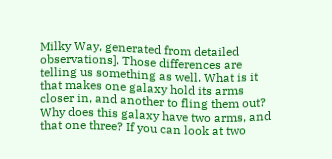Milky Way, generated from detailed observations]. Those differences are telling us something as well. What is it that makes one galaxy hold its arms closer in, and another to fling them out? Why does this galaxy have two arms, and that one three? If you can look at two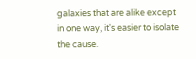galaxies that are alike except in one way, it's easier to isolate the cause.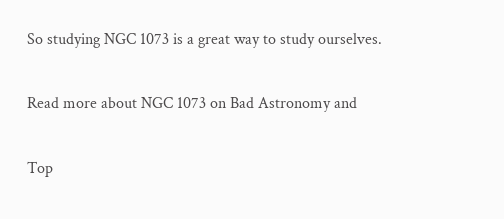So studying NGC 1073 is a great way to study ourselves.

Read more about NGC 1073 on Bad Astronomy and

Top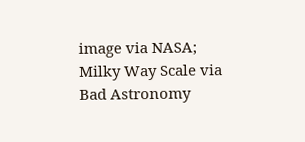image via NASA; Milky Way Scale via Bad Astronomy